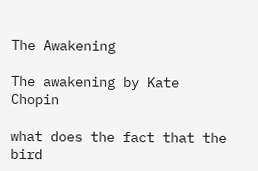The Awakening

The awakening by Kate Chopin

what does the fact that the bird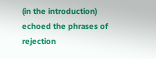(in the introduction) echoed the phrases of rejection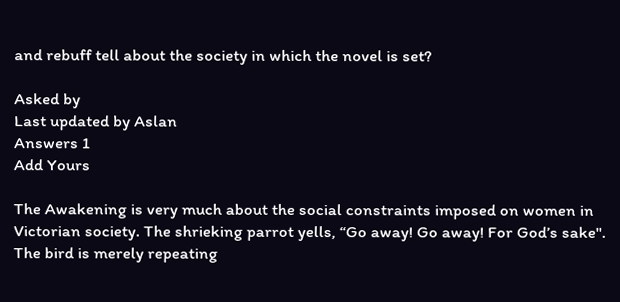and rebuff tell about the society in which the novel is set?

Asked by
Last updated by Aslan
Answers 1
Add Yours

The Awakening is very much about the social constraints imposed on women in Victorian society. The shrieking parrot yells, “Go away! Go away! For God’s sake". The bird is merely repeating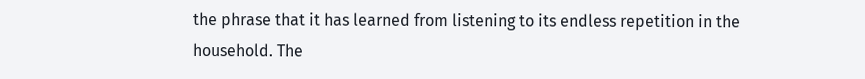the phrase that it has learned from listening to its endless repetition in the household. The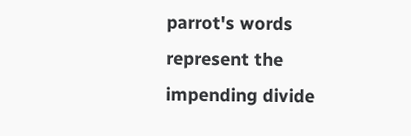parrot's words represent the impending divide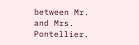between Mr. and Mrs. Pontellier.